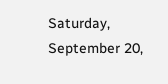Saturday, September 20,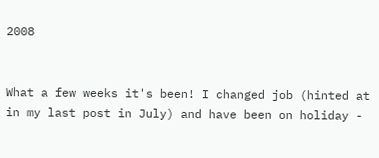2008


What a few weeks it's been! I changed job (hinted at in my last post in July) and have been on holiday -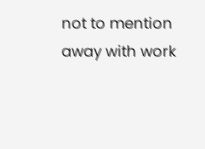not to mention away with work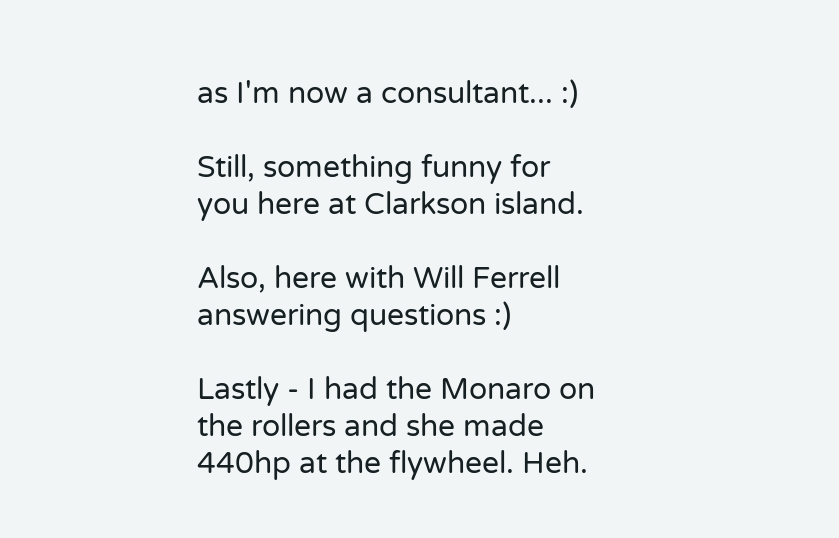as I'm now a consultant... :)

Still, something funny for you here at Clarkson island.

Also, here with Will Ferrell answering questions :)

Lastly - I had the Monaro on the rollers and she made 440hp at the flywheel. Heh.